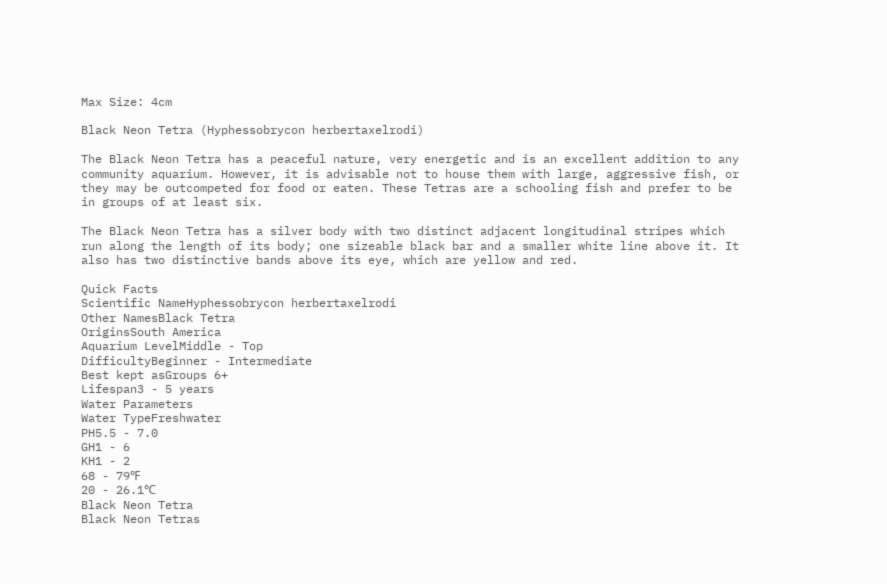Max Size: 4cm

Black Neon Tetra (Hyphessobrycon herbertaxelrodi)

The Black Neon Tetra has a peaceful nature, very energetic and is an excellent addition to any community aquarium. However, it is advisable not to house them with large, aggressive fish, or they may be outcompeted for food or eaten. These Tetras are a schooling fish and prefer to be in groups of at least six.

The Black Neon Tetra has a silver body with two distinct adjacent longitudinal stripes which run along the length of its body; one sizeable black bar and a smaller white line above it. It also has two distinctive bands above its eye, which are yellow and red.

Quick Facts
Scientific NameHyphessobrycon herbertaxelrodi
Other NamesBlack Tetra
OriginsSouth America
Aquarium LevelMiddle - Top
DifficultyBeginner - Intermediate
Best kept asGroups 6+
Lifespan3 - 5 years
Water Parameters
Water TypeFreshwater
PH5.5 - 7.0
GH1 - 6
KH1 - 2
68 - 79℉
20 - 26.1℃
Black Neon Tetra
Black Neon Tetras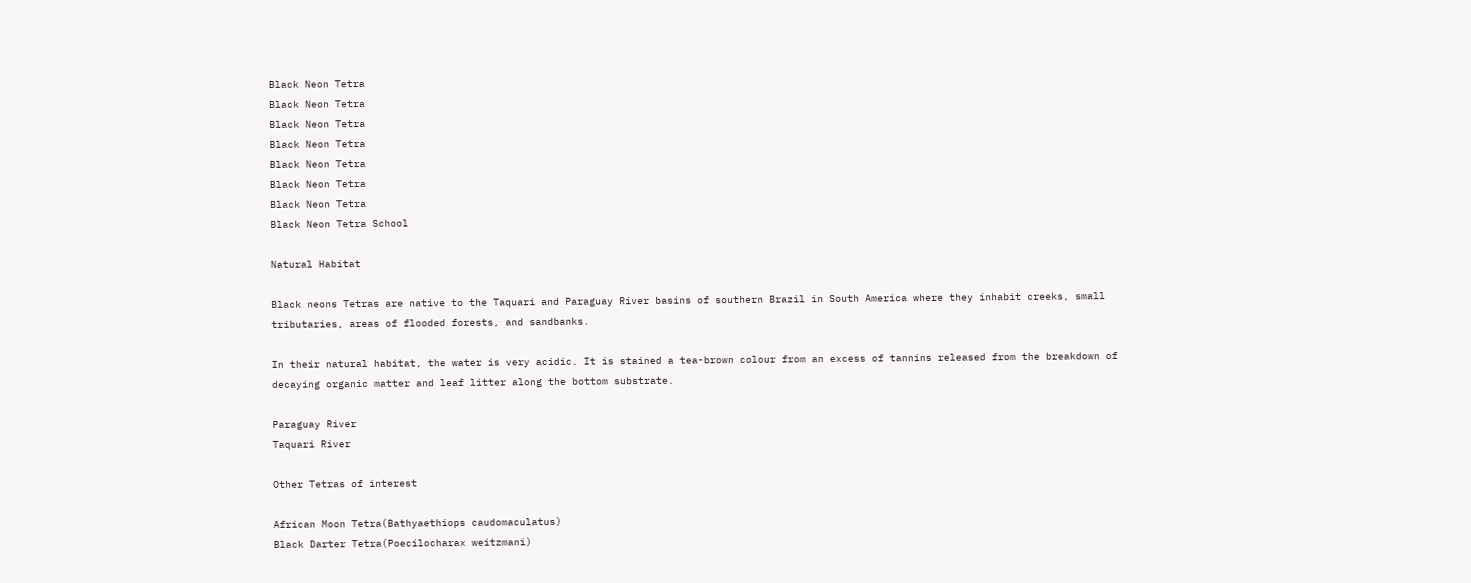Black Neon Tetra
Black Neon Tetra
Black Neon Tetra
Black Neon Tetra
Black Neon Tetra
Black Neon Tetra
Black Neon Tetra
Black Neon Tetra School

Natural Habitat

Black neons Tetras are native to the Taquari and Paraguay River basins of southern Brazil in South America where they inhabit creeks, small tributaries, areas of flooded forests, and sandbanks.

In their natural habitat, the water is very acidic. It is stained a tea-brown colour from an excess of tannins released from the breakdown of decaying organic matter and leaf litter along the bottom substrate.

Paraguay River
Taquari River

Other Tetras of interest

African Moon Tetra(Bathyaethiops caudomaculatus)
Black Darter Tetra(Poecilocharax weitzmani)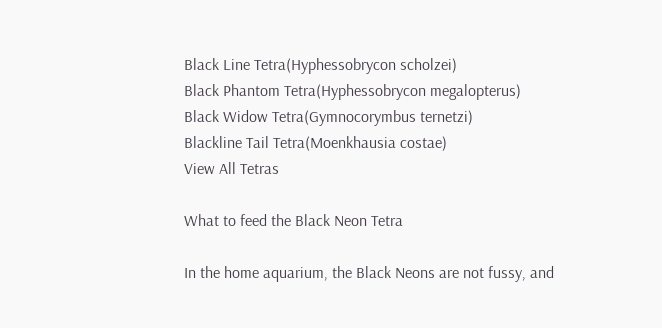Black Line Tetra(Hyphessobrycon scholzei)
Black Phantom Tetra(Hyphessobrycon megalopterus)
Black Widow Tetra(Gymnocorymbus ternetzi)
Blackline Tail Tetra(Moenkhausia costae)
View All Tetras

What to feed the Black Neon Tetra

In the home aquarium, the Black Neons are not fussy, and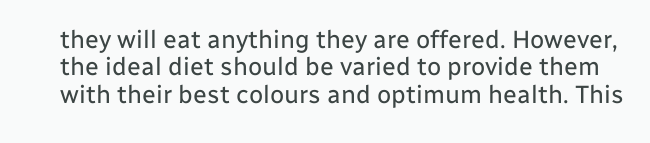they will eat anything they are offered. However, the ideal diet should be varied to provide them with their best colours and optimum health. This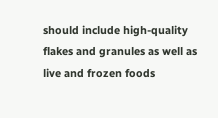should include high-quality flakes and granules as well as live and frozen foods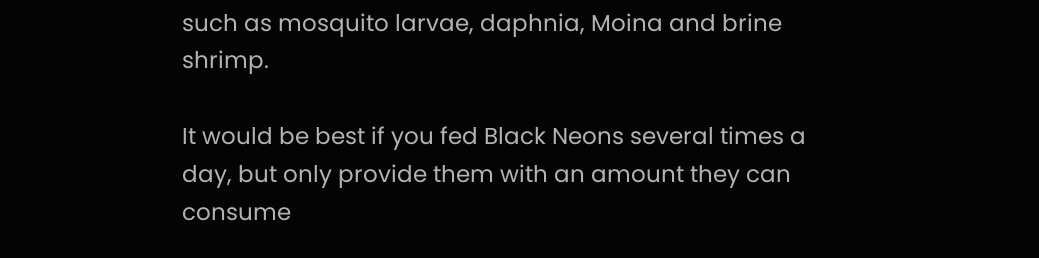such as mosquito larvae, daphnia, Moina and brine shrimp.

It would be best if you fed Black Neons several times a day, but only provide them with an amount they can consume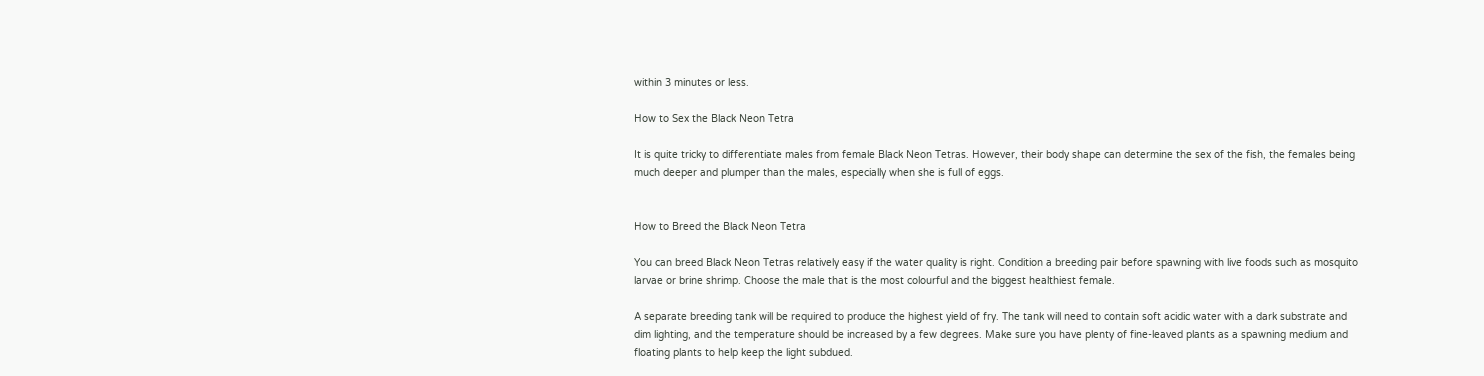within 3 minutes or less.

How to Sex the Black Neon Tetra

It is quite tricky to differentiate males from female Black Neon Tetras. However, their body shape can determine the sex of the fish, the females being much deeper and plumper than the males, especially when she is full of eggs.


How to Breed the Black Neon Tetra

You can breed Black Neon Tetras relatively easy if the water quality is right. Condition a breeding pair before spawning with live foods such as mosquito larvae or brine shrimp. Choose the male that is the most colourful and the biggest healthiest female.

A separate breeding tank will be required to produce the highest yield of fry. The tank will need to contain soft acidic water with a dark substrate and dim lighting, and the temperature should be increased by a few degrees. Make sure you have plenty of fine-leaved plants as a spawning medium and floating plants to help keep the light subdued.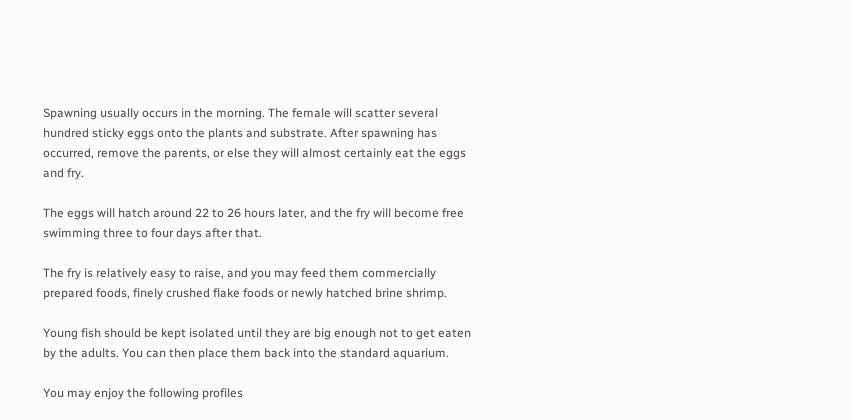Spawning usually occurs in the morning. The female will scatter several hundred sticky eggs onto the plants and substrate. After spawning has occurred, remove the parents, or else they will almost certainly eat the eggs and fry.

The eggs will hatch around 22 to 26 hours later, and the fry will become free swimming three to four days after that.

The fry is relatively easy to raise, and you may feed them commercially prepared foods, finely crushed flake foods or newly hatched brine shrimp.

Young fish should be kept isolated until they are big enough not to get eaten by the adults. You can then place them back into the standard aquarium.

You may enjoy the following profiles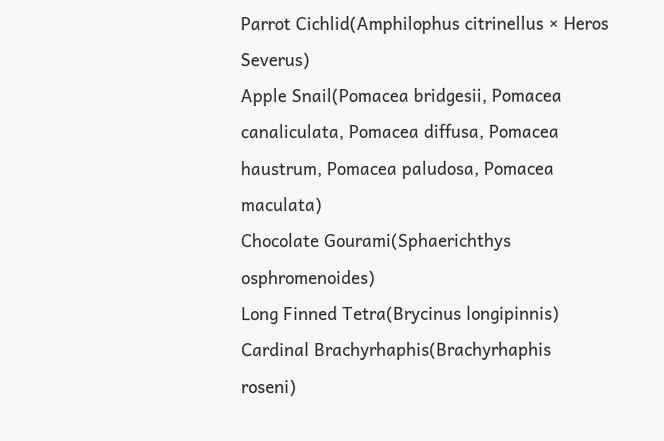Parrot Cichlid(Amphilophus citrinellus × Heros Severus)
Apple Snail(Pomacea bridgesii, Pomacea canaliculata, Pomacea diffusa, Pomacea haustrum, Pomacea paludosa, Pomacea maculata)
Chocolate Gourami(Sphaerichthys osphromenoides)
Long Finned Tetra(Brycinus longipinnis)
Cardinal Brachyrhaphis(Brachyrhaphis roseni)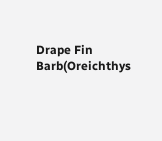Drape Fin Barb(Oreichthys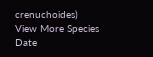crenuchoides)
View More Species
Date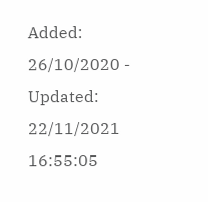Added: 26/10/2020 - Updated: 22/11/2021 16:55:05